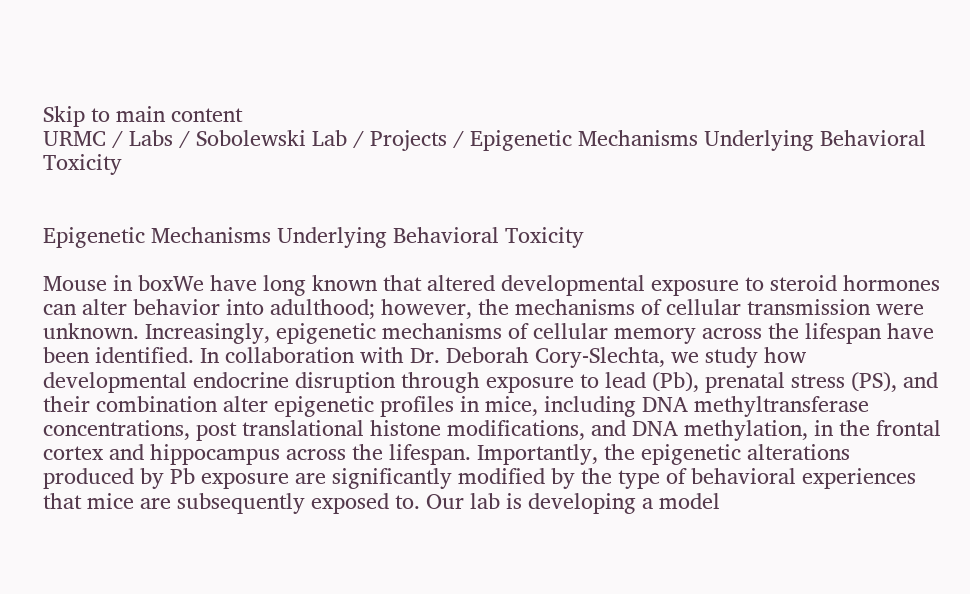Skip to main content
URMC / Labs / Sobolewski Lab / Projects / Epigenetic Mechanisms Underlying Behavioral Toxicity


Epigenetic Mechanisms Underlying Behavioral Toxicity

Mouse in boxWe have long known that altered developmental exposure to steroid hormones can alter behavior into adulthood; however, the mechanisms of cellular transmission were unknown. Increasingly, epigenetic mechanisms of cellular memory across the lifespan have been identified. In collaboration with Dr. Deborah Cory-Slechta, we study how developmental endocrine disruption through exposure to lead (Pb), prenatal stress (PS), and their combination alter epigenetic profiles in mice, including DNA methyltransferase concentrations, post translational histone modifications, and DNA methylation, in the frontal cortex and hippocampus across the lifespan. Importantly, the epigenetic alterations produced by Pb exposure are significantly modified by the type of behavioral experiences that mice are subsequently exposed to. Our lab is developing a model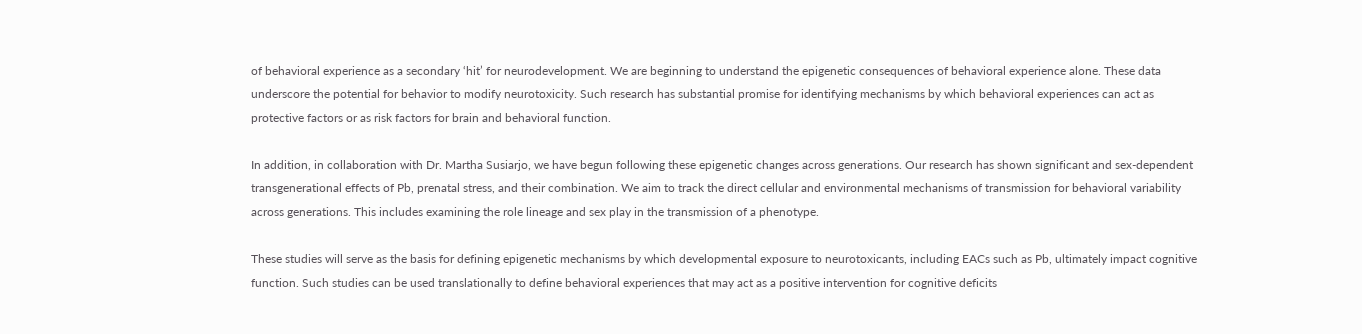of behavioral experience as a secondary ‘hit’ for neurodevelopment. We are beginning to understand the epigenetic consequences of behavioral experience alone. These data underscore the potential for behavior to modify neurotoxicity. Such research has substantial promise for identifying mechanisms by which behavioral experiences can act as protective factors or as risk factors for brain and behavioral function.

In addition, in collaboration with Dr. Martha Susiarjo, we have begun following these epigenetic changes across generations. Our research has shown significant and sex-dependent transgenerational effects of Pb, prenatal stress, and their combination. We aim to track the direct cellular and environmental mechanisms of transmission for behavioral variability across generations. This includes examining the role lineage and sex play in the transmission of a phenotype.

These studies will serve as the basis for defining epigenetic mechanisms by which developmental exposure to neurotoxicants, including EACs such as Pb, ultimately impact cognitive function. Such studies can be used translationally to define behavioral experiences that may act as a positive intervention for cognitive deficits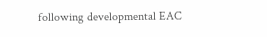following developmental EAC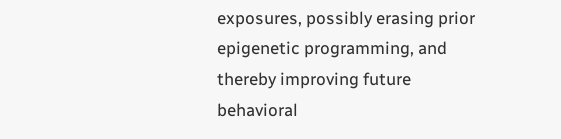exposures, possibly erasing prior epigenetic programming, and thereby improving future behavioral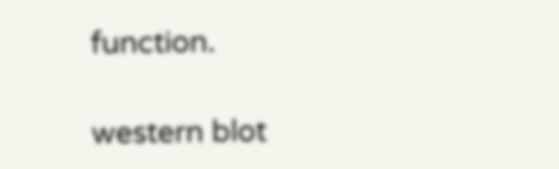function.

western blot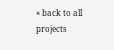« back to all projects